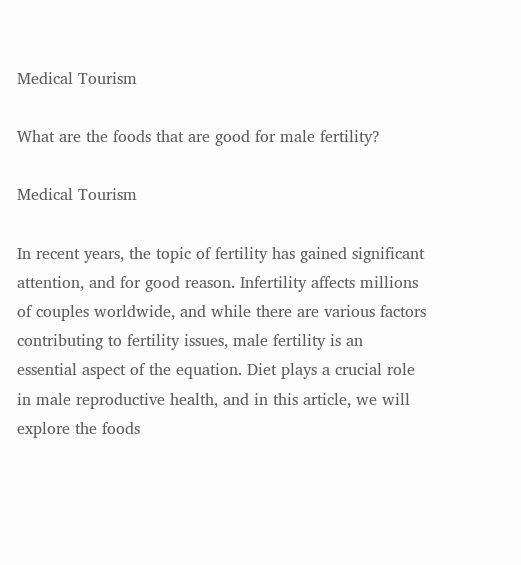Medical Tourism

What are the foods that are good for male fertility?

Medical Tourism

In recent years, the topic of fertility has gained significant attention, and for good reason. Infertility affects millions of couples worldwide, and while there are various factors contributing to fertility issues, male fertility is an essential aspect of the equation. Diet plays a crucial role in male reproductive health, and in this article, we will explore the foods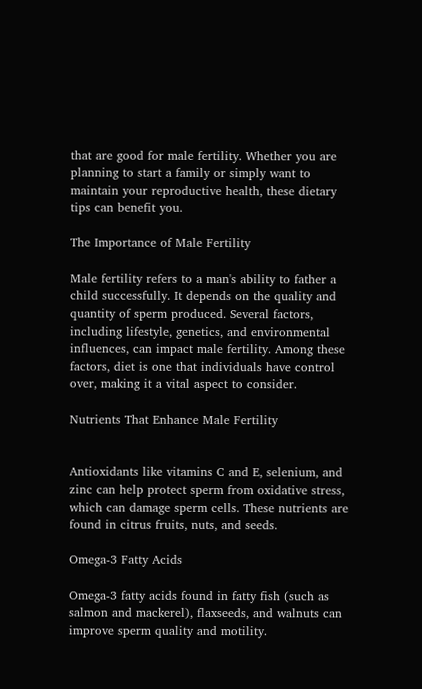that are good for male fertility. Whether you are planning to start a family or simply want to maintain your reproductive health, these dietary tips can benefit you.

The Importance of Male Fertility

Male fertility refers to a man's ability to father a child successfully. It depends on the quality and quantity of sperm produced. Several factors, including lifestyle, genetics, and environmental influences, can impact male fertility. Among these factors, diet is one that individuals have control over, making it a vital aspect to consider.

Nutrients That Enhance Male Fertility


Antioxidants like vitamins C and E, selenium, and zinc can help protect sperm from oxidative stress, which can damage sperm cells. These nutrients are found in citrus fruits, nuts, and seeds.

Omega-3 Fatty Acids

Omega-3 fatty acids found in fatty fish (such as salmon and mackerel), flaxseeds, and walnuts can improve sperm quality and motility.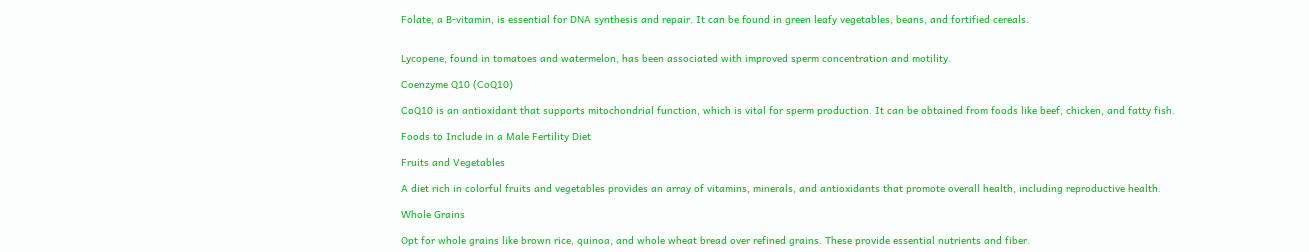Folate, a B-vitamin, is essential for DNA synthesis and repair. It can be found in green leafy vegetables, beans, and fortified cereals.


Lycopene, found in tomatoes and watermelon, has been associated with improved sperm concentration and motility.

Coenzyme Q10 (CoQ10)

CoQ10 is an antioxidant that supports mitochondrial function, which is vital for sperm production. It can be obtained from foods like beef, chicken, and fatty fish.

Foods to Include in a Male Fertility Diet

Fruits and Vegetables

A diet rich in colorful fruits and vegetables provides an array of vitamins, minerals, and antioxidants that promote overall health, including reproductive health.

Whole Grains

Opt for whole grains like brown rice, quinoa, and whole wheat bread over refined grains. These provide essential nutrients and fiber.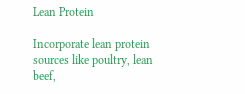Lean Protein

Incorporate lean protein sources like poultry, lean beef,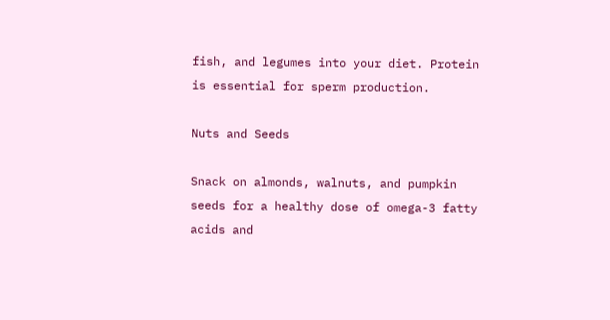fish, and legumes into your diet. Protein is essential for sperm production.

Nuts and Seeds

Snack on almonds, walnuts, and pumpkin seeds for a healthy dose of omega-3 fatty acids and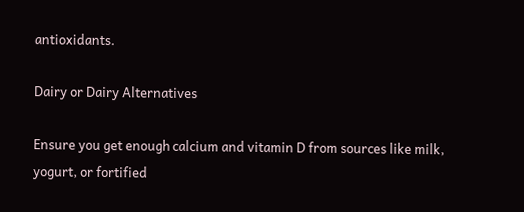antioxidants.

Dairy or Dairy Alternatives

Ensure you get enough calcium and vitamin D from sources like milk, yogurt, or fortified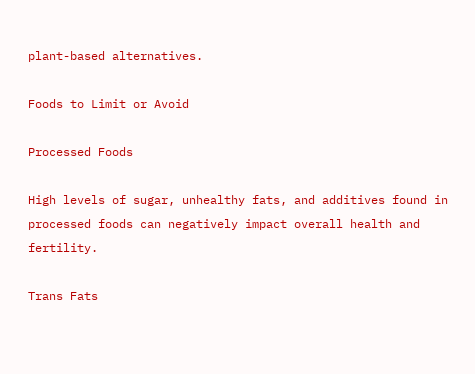plant-based alternatives.

Foods to Limit or Avoid

Processed Foods

High levels of sugar, unhealthy fats, and additives found in processed foods can negatively impact overall health and fertility.

Trans Fats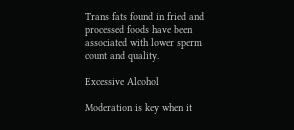Trans fats found in fried and processed foods have been associated with lower sperm count and quality.

Excessive Alcohol

Moderation is key when it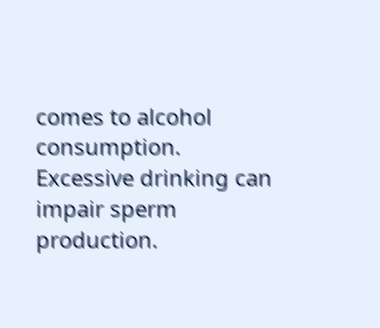comes to alcohol consumption. Excessive drinking can impair sperm production.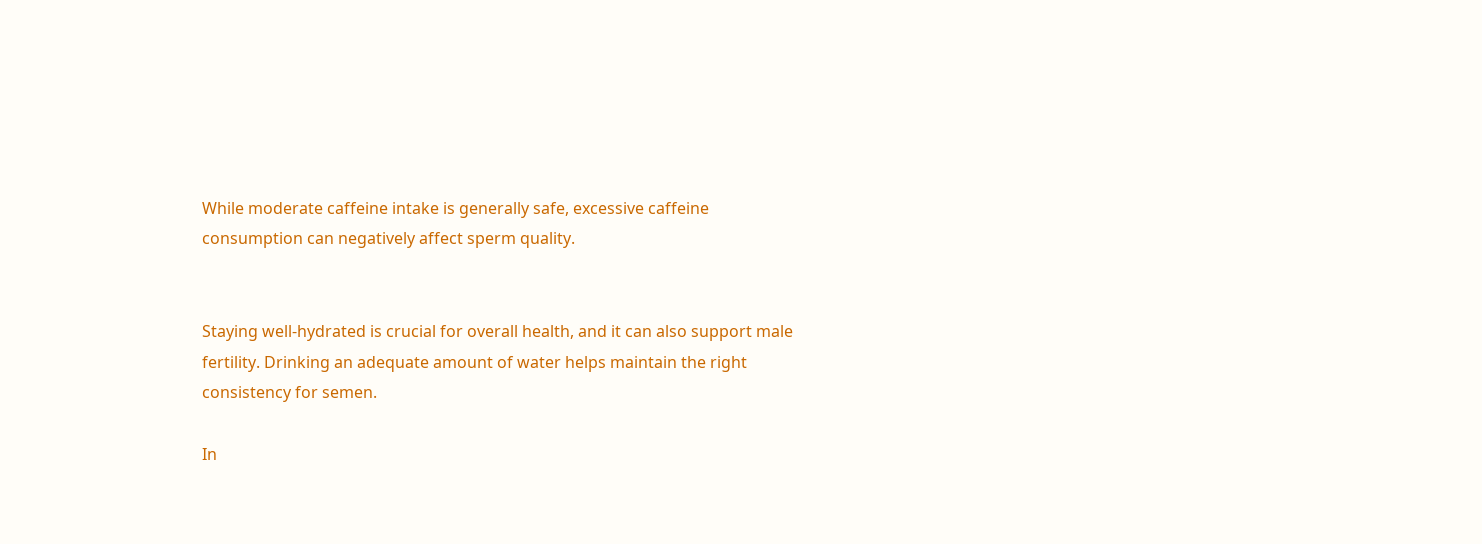While moderate caffeine intake is generally safe, excessive caffeine consumption can negatively affect sperm quality.


Staying well-hydrated is crucial for overall health, and it can also support male fertility. Drinking an adequate amount of water helps maintain the right consistency for semen.

In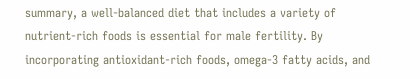summary, a well-balanced diet that includes a variety of nutrient-rich foods is essential for male fertility. By incorporating antioxidant-rich foods, omega-3 fatty acids, and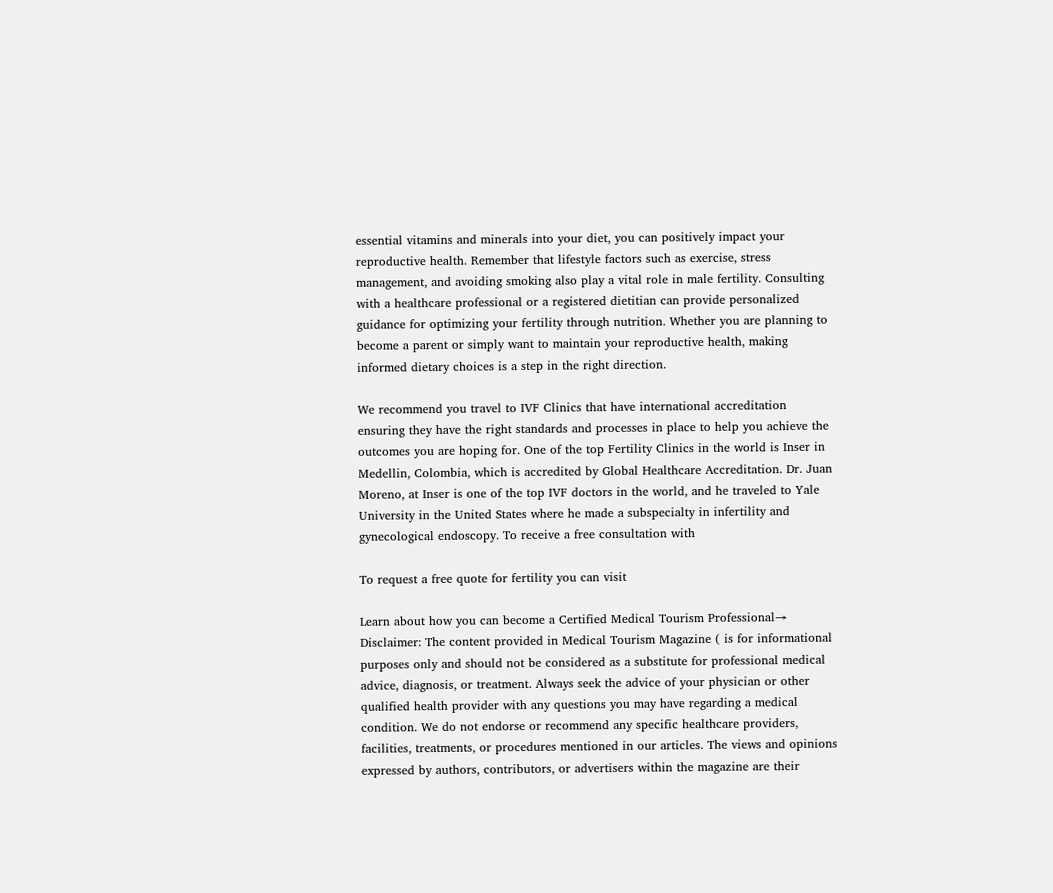essential vitamins and minerals into your diet, you can positively impact your reproductive health. Remember that lifestyle factors such as exercise, stress management, and avoiding smoking also play a vital role in male fertility. Consulting with a healthcare professional or a registered dietitian can provide personalized guidance for optimizing your fertility through nutrition. Whether you are planning to become a parent or simply want to maintain your reproductive health, making informed dietary choices is a step in the right direction.

We recommend you travel to IVF Clinics that have international accreditation ensuring they have the right standards and processes in place to help you achieve the outcomes you are hoping for. One of the top Fertility Clinics in the world is Inser in Medellin, Colombia, which is accredited by Global Healthcare Accreditation. Dr. Juan Moreno, at Inser is one of the top IVF doctors in the world, and he traveled to Yale University in the United States where he made a subspecialty in infertility and gynecological endoscopy. To receive a free consultation with

To request a free quote for fertility you can visit

Learn about how you can become a Certified Medical Tourism Professional→
Disclaimer: The content provided in Medical Tourism Magazine ( is for informational purposes only and should not be considered as a substitute for professional medical advice, diagnosis, or treatment. Always seek the advice of your physician or other qualified health provider with any questions you may have regarding a medical condition. We do not endorse or recommend any specific healthcare providers, facilities, treatments, or procedures mentioned in our articles. The views and opinions expressed by authors, contributors, or advertisers within the magazine are their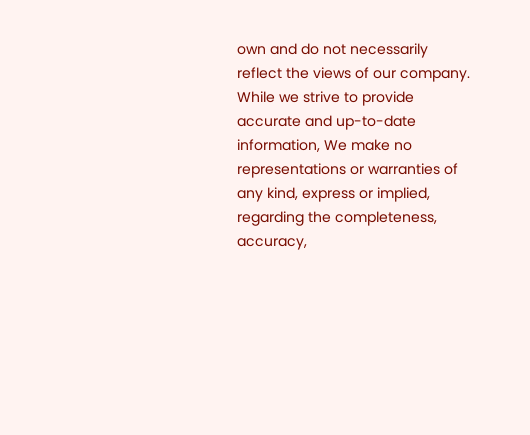own and do not necessarily reflect the views of our company. While we strive to provide accurate and up-to-date information, We make no representations or warranties of any kind, express or implied, regarding the completeness, accuracy,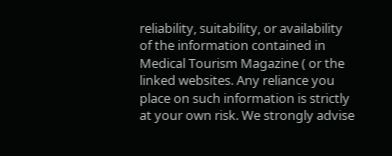reliability, suitability, or availability of the information contained in Medical Tourism Magazine ( or the linked websites. Any reliance you place on such information is strictly at your own risk. We strongly advise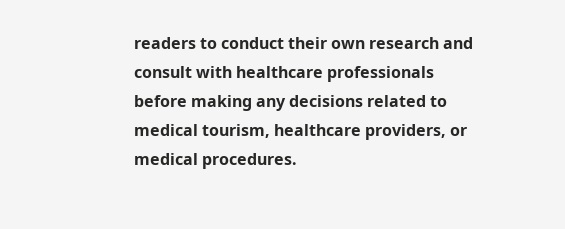readers to conduct their own research and consult with healthcare professionals before making any decisions related to medical tourism, healthcare providers, or medical procedures.